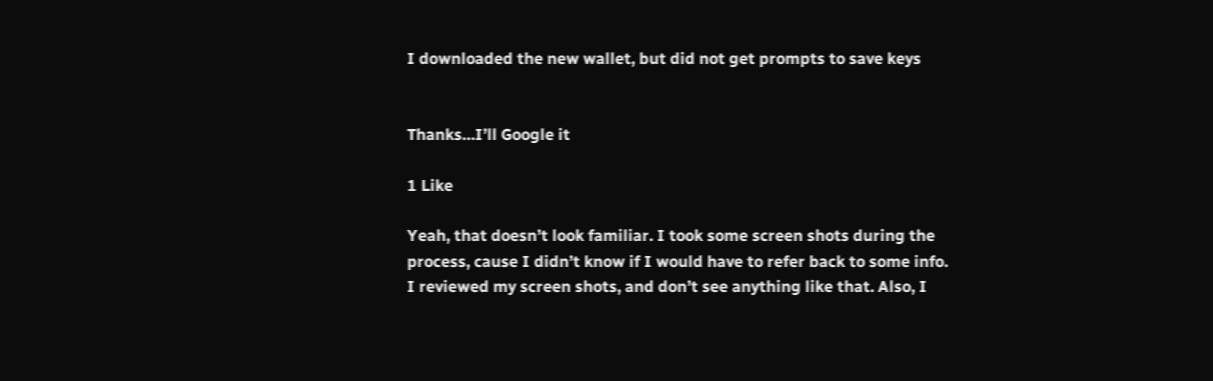I downloaded the new wallet, but did not get prompts to save keys


Thanks…I’ll Google it

1 Like

Yeah, that doesn’t look familiar. I took some screen shots during the process, cause I didn’t know if I would have to refer back to some info. I reviewed my screen shots, and don’t see anything like that. Also, I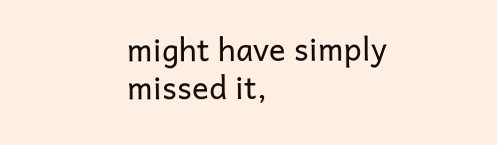might have simply missed it,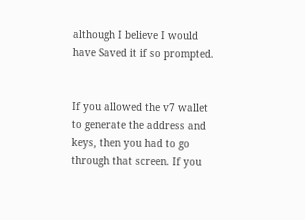although I believe I would have Saved it if so prompted.


If you allowed the v7 wallet to generate the address and keys, then you had to go through that screen. If you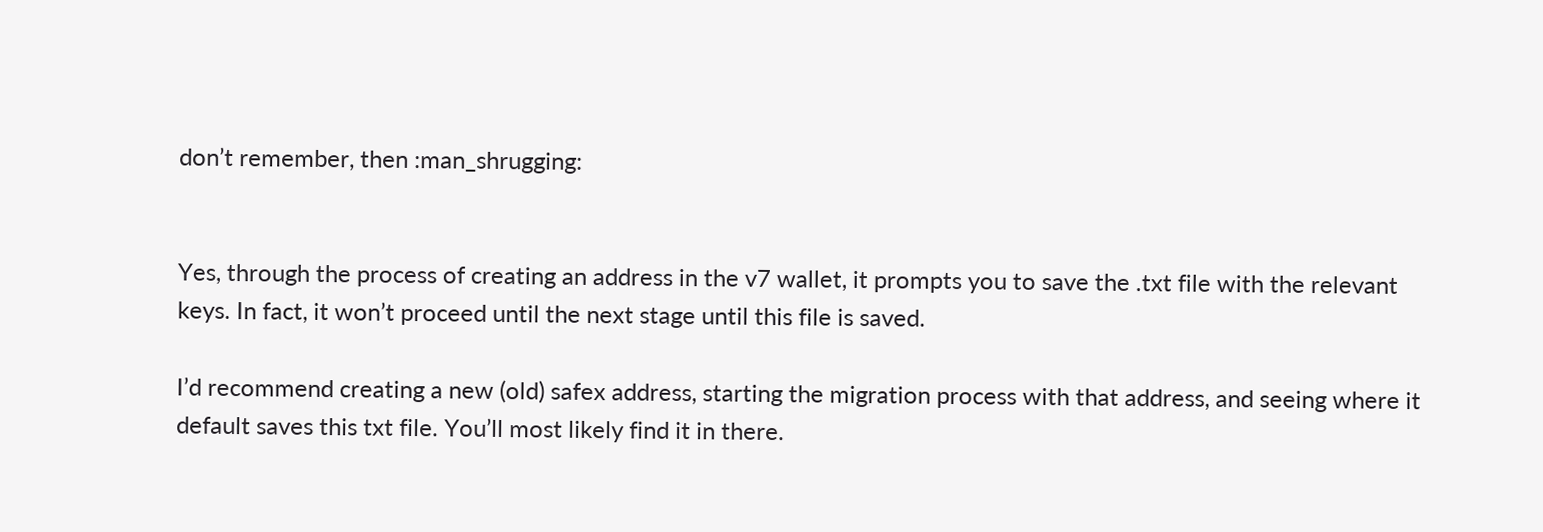don’t remember, then :man_shrugging:


Yes, through the process of creating an address in the v7 wallet, it prompts you to save the .txt file with the relevant keys. In fact, it won’t proceed until the next stage until this file is saved.

I’d recommend creating a new (old) safex address, starting the migration process with that address, and seeing where it default saves this txt file. You’ll most likely find it in there.